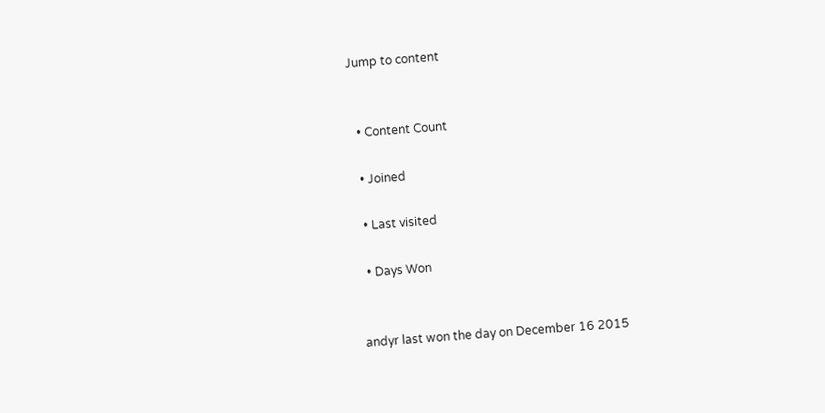Jump to content


  • Content Count

  • Joined

  • Last visited

  • Days Won


andyr last won the day on December 16 2015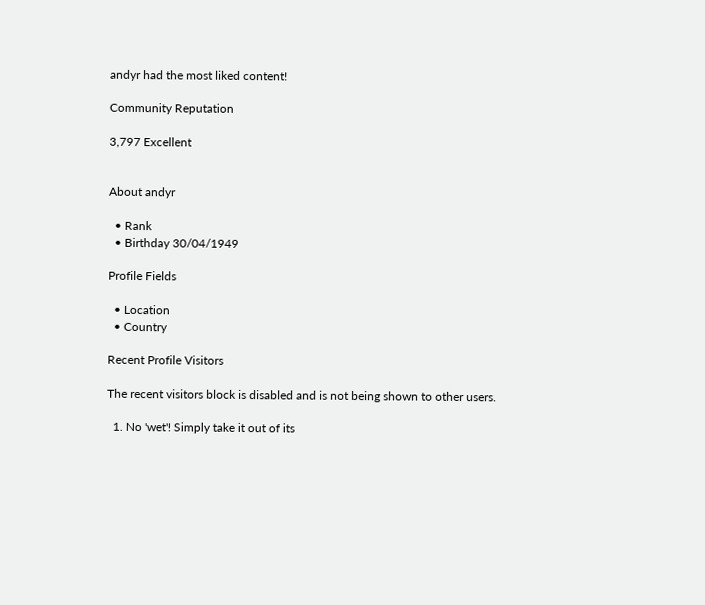andyr had the most liked content!

Community Reputation

3,797 Excellent


About andyr

  • Rank
  • Birthday 30/04/1949

Profile Fields

  • Location
  • Country

Recent Profile Visitors

The recent visitors block is disabled and is not being shown to other users.

  1. No 'wet'! Simply take it out of its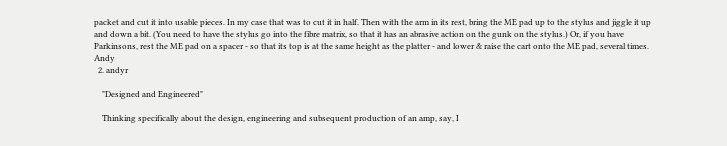packet and cut it into usable pieces. In my case that was to cut it in half. Then with the arm in its rest, bring the ME pad up to the stylus and jiggle it up and down a bit. (You need to have the stylus go into the fibre matrix, so that it has an abrasive action on the gunk on the stylus.) Or, if you have Parkinsons, rest the ME pad on a spacer - so that its top is at the same height as the platter - and lower & raise the cart onto the ME pad, several times. Andy
  2. andyr

    "Designed and Engineered"

    Thinking specifically about the design, engineering and subsequent production of an amp, say, I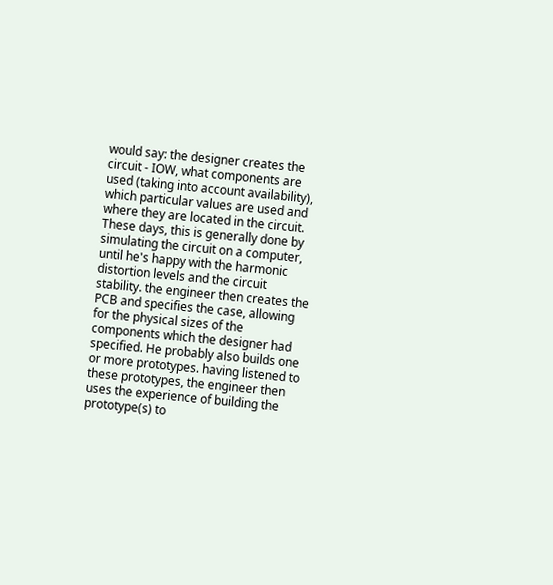would say: the designer creates the circuit - IOW, what components are used (taking into account availability), which particular values are used and where they are located in the circuit. These days, this is generally done by simulating the circuit on a computer, until he's happy with the harmonic distortion levels and the circuit stability. the engineer then creates the PCB and specifies the case, allowing for the physical sizes of the components which the designer had specified. He probably also builds one or more prototypes. having listened to these prototypes, the engineer then uses the experience of building the prototype(s) to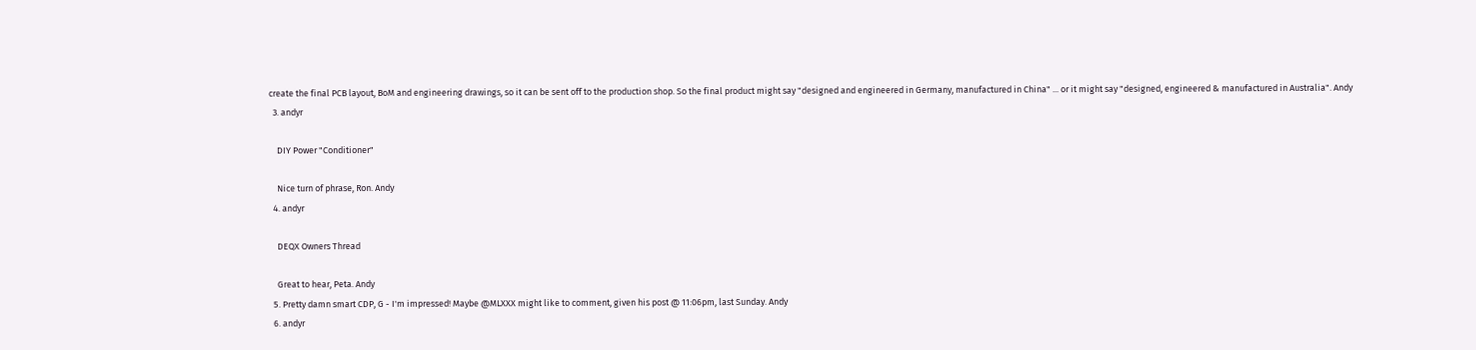create the final PCB layout, BoM and engineering drawings, so it can be sent off to the production shop. So the final product might say "designed and engineered in Germany, manufactured in China" ... or it might say "designed, engineered & manufactured in Australia". Andy
  3. andyr

    DIY Power "Conditioner"

    Nice turn of phrase, Ron. Andy
  4. andyr

    DEQX Owners Thread

    Great to hear, Peta. Andy
  5. Pretty damn smart CDP, G - I'm impressed! Maybe @MLXXX might like to comment, given his post @ 11:06pm, last Sunday. Andy
  6. andyr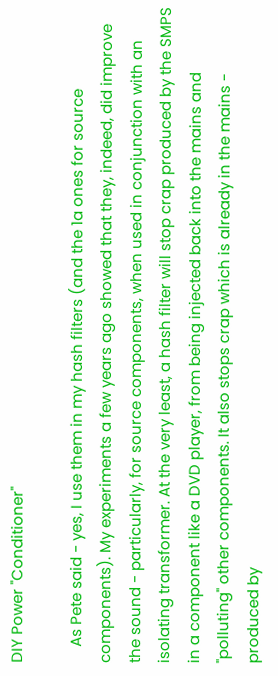DIY Power "Conditioner"

    As Pete said - yes, I use them in my hash filters (and the 1a ones for source components). My experiments a few years ago showed that they, indeed, did improve the sound - particularly, for source components, when used in conjunction with an isolating transformer. At the very least, a hash filter will stop crap produced by the SMPS in a component like a DVD player, from being injected back into the mains and "polluting" other components. It also stops crap which is already in the mains - produced by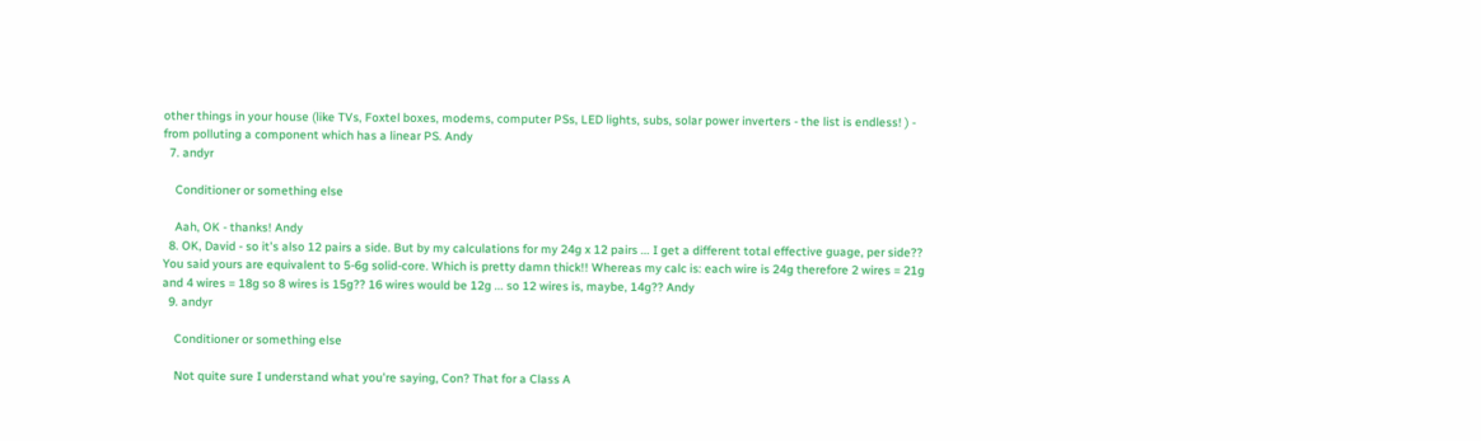other things in your house (like TVs, Foxtel boxes, modems, computer PSs, LED lights, subs, solar power inverters - the list is endless! ) - from polluting a component which has a linear PS. Andy
  7. andyr

    Conditioner or something else

    Aah, OK - thanks! Andy
  8. OK, David - so it's also 12 pairs a side. But by my calculations for my 24g x 12 pairs ... I get a different total effective guage, per side?? You said yours are equivalent to 5-6g solid-core. Which is pretty damn thick!! Whereas my calc is: each wire is 24g therefore 2 wires = 21g and 4 wires = 18g so 8 wires is 15g?? 16 wires would be 12g ... so 12 wires is, maybe, 14g?? Andy
  9. andyr

    Conditioner or something else

    Not quite sure I understand what you're saying, Con? That for a Class A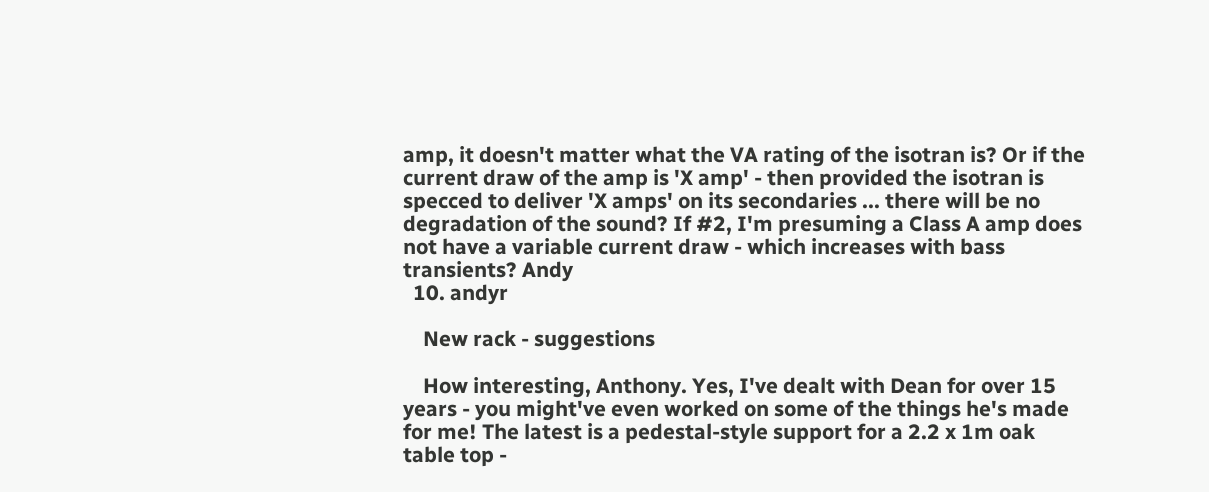amp, it doesn't matter what the VA rating of the isotran is? Or if the current draw of the amp is 'X amp' - then provided the isotran is specced to deliver 'X amps' on its secondaries ... there will be no degradation of the sound? If #2, I'm presuming a Class A amp does not have a variable current draw - which increases with bass transients? Andy
  10. andyr

    New rack - suggestions

    How interesting, Anthony. Yes, I've dealt with Dean for over 15 years - you might've even worked on some of the things he's made for me! The latest is a pedestal-style support for a 2.2 x 1m oak table top -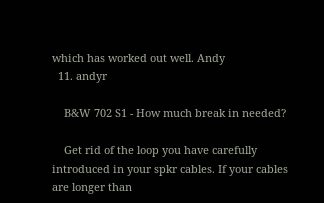which has worked out well. Andy
  11. andyr

    B&W 702 S1 - How much break in needed?

    Get rid of the loop you have carefully introduced in your spkr cables. If your cables are longer than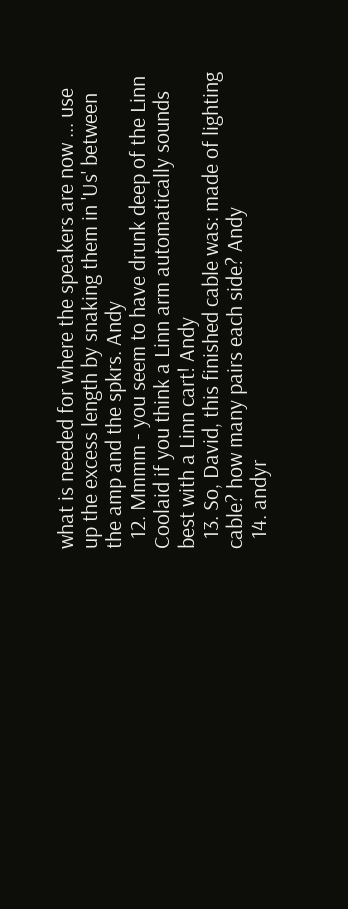what is needed for where the speakers are now ... use up the excess length by snaking them in 'Us' between the amp and the spkrs. Andy
  12. Mmmm - you seem to have drunk deep of the Linn Coolaid if you think a Linn arm automatically sounds best with a Linn cart! Andy
  13. So, David, this finished cable was: made of lighting cable? how many pairs each side? Andy
  14. andyr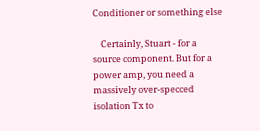Conditioner or something else

    Certainly, Stuart - for a source component. But for a power amp, you need a massively over-specced isolation Tx to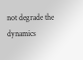not degrade the dynamics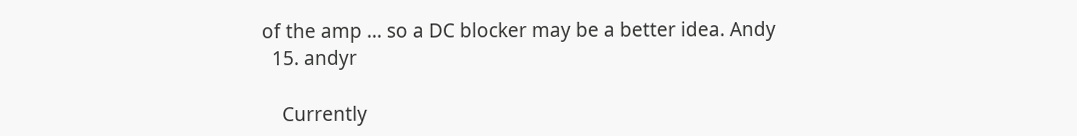of the amp ... so a DC blocker may be a better idea. Andy
  15. andyr

    Currently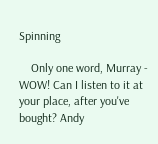Spinning

    Only one word, Murray - WOW! Can I listen to it at your place, after you've bought? Andy